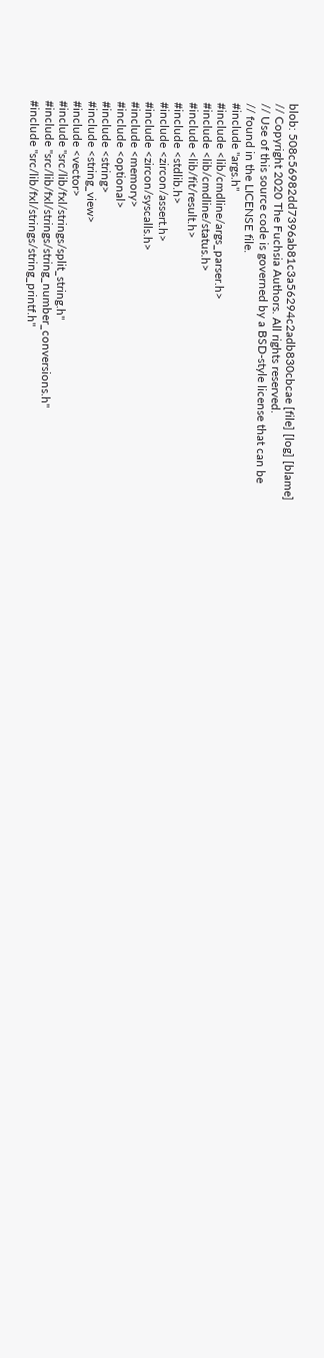blob: 508c56982dd7396ab81c3a56294c2adb830cbcae [file] [log] [blame]
// Copyright 2020 The Fuchsia Authors. All rights reserved.
// Use of this source code is governed by a BSD-style license that can be
// found in the LICENSE file.
#include "args.h"
#include <lib/cmdline/args_parser.h>
#include <lib/cmdline/status.h>
#include <lib/fit/result.h>
#include <stdlib.h>
#include <zircon/assert.h>
#include <zircon/syscalls.h>
#include <memory>
#include <optional>
#include <string>
#include <string_view>
#include <vector>
#include "src/lib/fxl/strings/split_string.h"
#include "src/lib/fxl/strings/string_number_conversions.h"
#include "src/lib/fxl/strings/string_printf.h"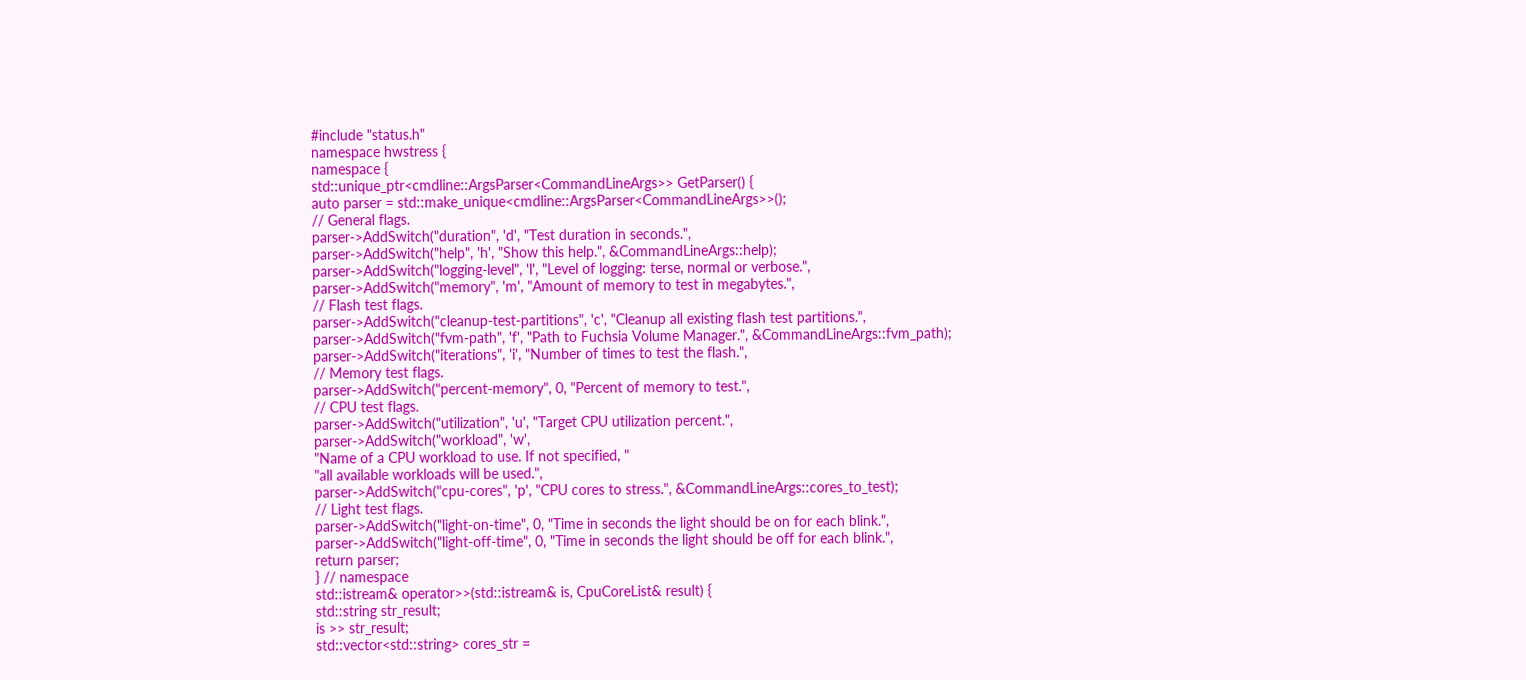#include "status.h"
namespace hwstress {
namespace {
std::unique_ptr<cmdline::ArgsParser<CommandLineArgs>> GetParser() {
auto parser = std::make_unique<cmdline::ArgsParser<CommandLineArgs>>();
// General flags.
parser->AddSwitch("duration", 'd', "Test duration in seconds.",
parser->AddSwitch("help", 'h', "Show this help.", &CommandLineArgs::help);
parser->AddSwitch("logging-level", 'l', "Level of logging: terse, normal or verbose.",
parser->AddSwitch("memory", 'm', "Amount of memory to test in megabytes.",
// Flash test flags.
parser->AddSwitch("cleanup-test-partitions", 'c', "Cleanup all existing flash test partitions.",
parser->AddSwitch("fvm-path", 'f', "Path to Fuchsia Volume Manager.", &CommandLineArgs::fvm_path);
parser->AddSwitch("iterations", 'i', "Number of times to test the flash.",
// Memory test flags.
parser->AddSwitch("percent-memory", 0, "Percent of memory to test.",
// CPU test flags.
parser->AddSwitch("utilization", 'u', "Target CPU utilization percent.",
parser->AddSwitch("workload", 'w',
"Name of a CPU workload to use. If not specified, "
"all available workloads will be used.",
parser->AddSwitch("cpu-cores", 'p', "CPU cores to stress.", &CommandLineArgs::cores_to_test);
// Light test flags.
parser->AddSwitch("light-on-time", 0, "Time in seconds the light should be on for each blink.",
parser->AddSwitch("light-off-time", 0, "Time in seconds the light should be off for each blink.",
return parser;
} // namespace
std::istream& operator>>(std::istream& is, CpuCoreList& result) {
std::string str_result;
is >> str_result;
std::vector<std::string> cores_str =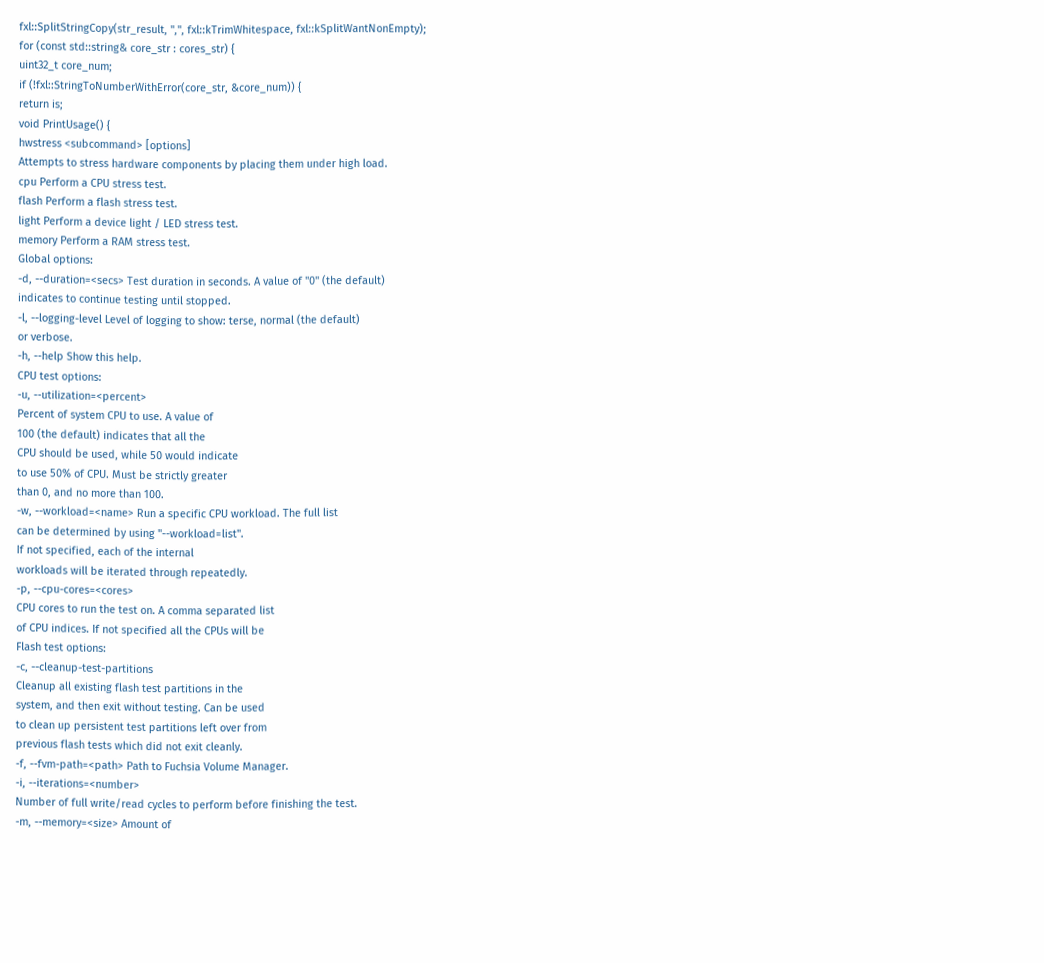fxl::SplitStringCopy(str_result, ",", fxl::kTrimWhitespace, fxl::kSplitWantNonEmpty);
for (const std::string& core_str : cores_str) {
uint32_t core_num;
if (!fxl::StringToNumberWithError(core_str, &core_num)) {
return is;
void PrintUsage() {
hwstress <subcommand> [options]
Attempts to stress hardware components by placing them under high load.
cpu Perform a CPU stress test.
flash Perform a flash stress test.
light Perform a device light / LED stress test.
memory Perform a RAM stress test.
Global options:
-d, --duration=<secs> Test duration in seconds. A value of "0" (the default)
indicates to continue testing until stopped.
-l, --logging-level Level of logging to show: terse, normal (the default)
or verbose.
-h, --help Show this help.
CPU test options:
-u, --utilization=<percent>
Percent of system CPU to use. A value of
100 (the default) indicates that all the
CPU should be used, while 50 would indicate
to use 50% of CPU. Must be strictly greater
than 0, and no more than 100.
-w, --workload=<name> Run a specific CPU workload. The full list
can be determined by using "--workload=list".
If not specified, each of the internal
workloads will be iterated through repeatedly.
-p, --cpu-cores=<cores>
CPU cores to run the test on. A comma separated list
of CPU indices. If not specified all the CPUs will be
Flash test options:
-c, --cleanup-test-partitions
Cleanup all existing flash test partitions in the
system, and then exit without testing. Can be used
to clean up persistent test partitions left over from
previous flash tests which did not exit cleanly.
-f, --fvm-path=<path> Path to Fuchsia Volume Manager.
-i, --iterations=<number>
Number of full write/read cycles to perform before finishing the test.
-m, --memory=<size> Amount of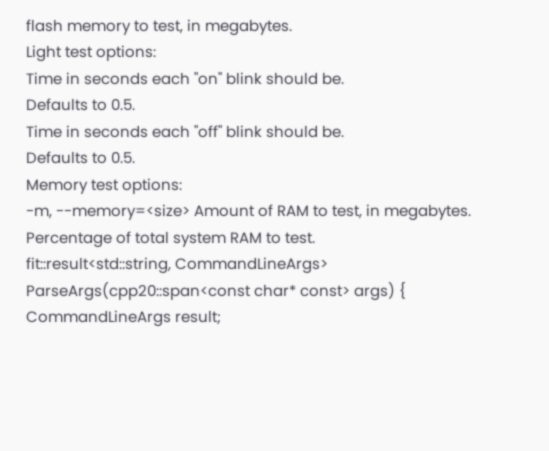flash memory to test, in megabytes.
Light test options:
Time in seconds each "on" blink should be.
Defaults to 0.5.
Time in seconds each "off" blink should be.
Defaults to 0.5.
Memory test options:
-m, --memory=<size> Amount of RAM to test, in megabytes.
Percentage of total system RAM to test.
fit::result<std::string, CommandLineArgs> ParseArgs(cpp20::span<const char* const> args) {
CommandLineArgs result;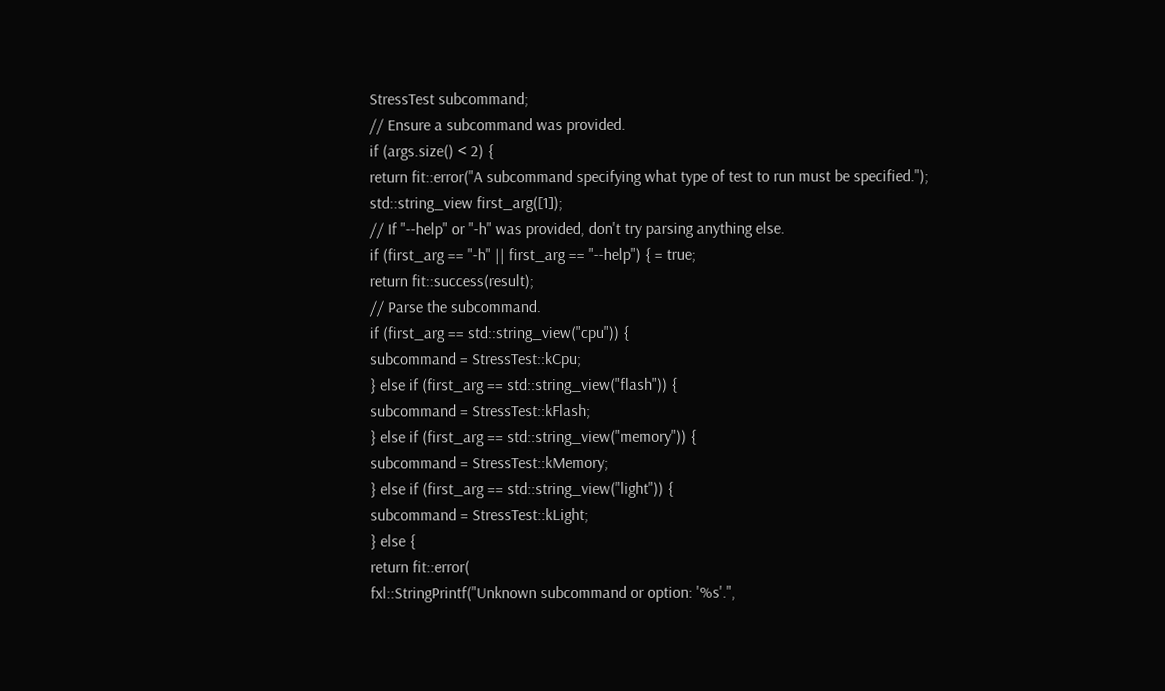StressTest subcommand;
// Ensure a subcommand was provided.
if (args.size() < 2) {
return fit::error("A subcommand specifying what type of test to run must be specified.");
std::string_view first_arg([1]);
// If "--help" or "-h" was provided, don't try parsing anything else.
if (first_arg == "-h" || first_arg == "--help") { = true;
return fit::success(result);
// Parse the subcommand.
if (first_arg == std::string_view("cpu")) {
subcommand = StressTest::kCpu;
} else if (first_arg == std::string_view("flash")) {
subcommand = StressTest::kFlash;
} else if (first_arg == std::string_view("memory")) {
subcommand = StressTest::kMemory;
} else if (first_arg == std::string_view("light")) {
subcommand = StressTest::kLight;
} else {
return fit::error(
fxl::StringPrintf("Unknown subcommand or option: '%s'.",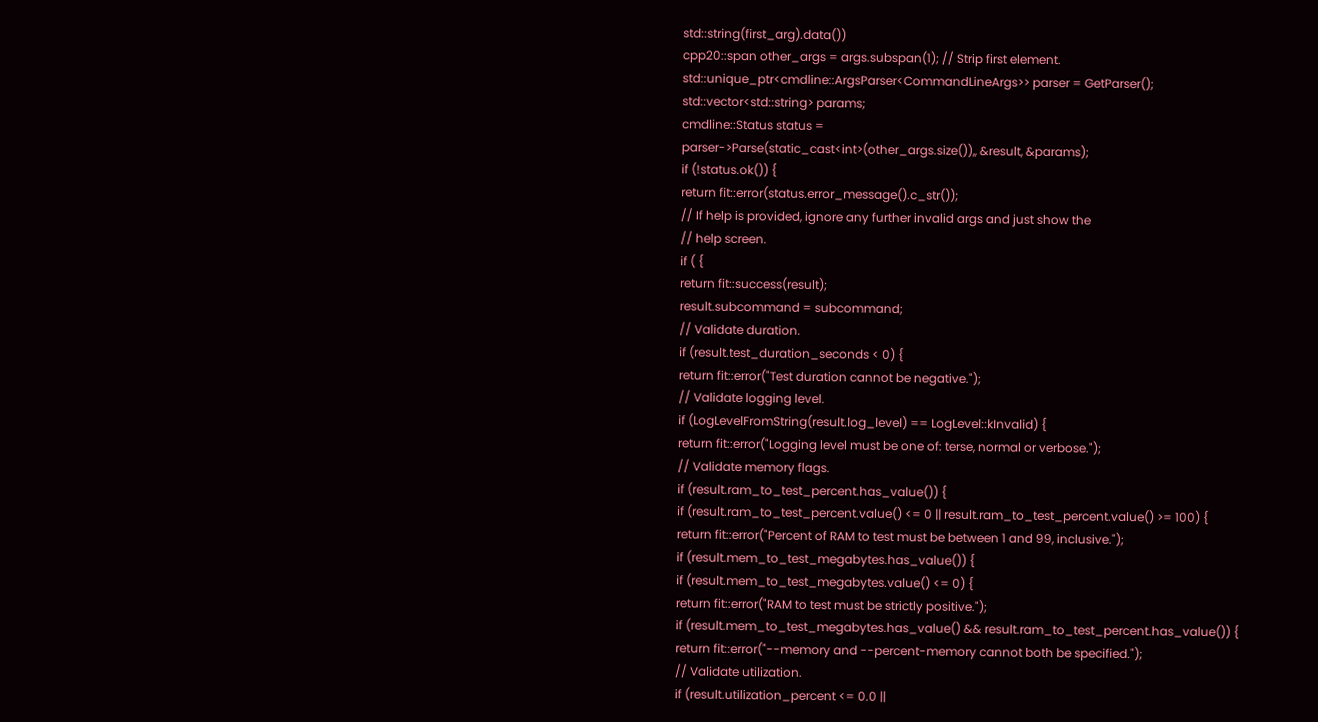std::string(first_arg).data())
cpp20::span other_args = args.subspan(1); // Strip first element.
std::unique_ptr<cmdline::ArgsParser<CommandLineArgs>> parser = GetParser();
std::vector<std::string> params;
cmdline::Status status =
parser->Parse(static_cast<int>(other_args.size()),, &result, &params);
if (!status.ok()) {
return fit::error(status.error_message().c_str());
// If help is provided, ignore any further invalid args and just show the
// help screen.
if ( {
return fit::success(result);
result.subcommand = subcommand;
// Validate duration.
if (result.test_duration_seconds < 0) {
return fit::error("Test duration cannot be negative.");
// Validate logging level.
if (LogLevelFromString(result.log_level) == LogLevel::kInvalid) {
return fit::error("Logging level must be one of: terse, normal or verbose.");
// Validate memory flags.
if (result.ram_to_test_percent.has_value()) {
if (result.ram_to_test_percent.value() <= 0 || result.ram_to_test_percent.value() >= 100) {
return fit::error("Percent of RAM to test must be between 1 and 99, inclusive.");
if (result.mem_to_test_megabytes.has_value()) {
if (result.mem_to_test_megabytes.value() <= 0) {
return fit::error("RAM to test must be strictly positive.");
if (result.mem_to_test_megabytes.has_value() && result.ram_to_test_percent.has_value()) {
return fit::error("--memory and --percent-memory cannot both be specified.");
// Validate utilization.
if (result.utilization_percent <= 0.0 ||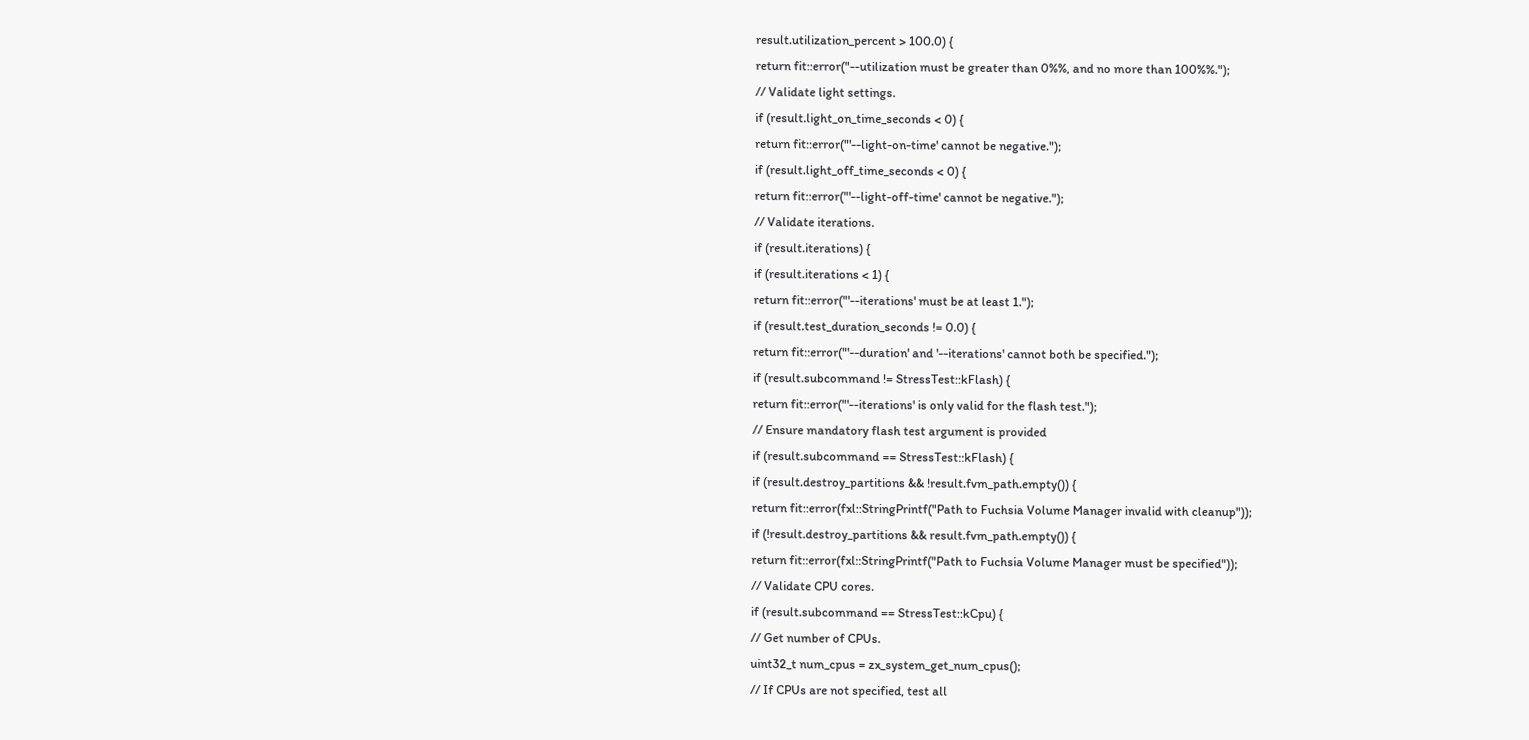result.utilization_percent > 100.0) {
return fit::error("--utilization must be greater than 0%%, and no more than 100%%.");
// Validate light settings.
if (result.light_on_time_seconds < 0) {
return fit::error("'--light-on-time' cannot be negative.");
if (result.light_off_time_seconds < 0) {
return fit::error("'--light-off-time' cannot be negative.");
// Validate iterations.
if (result.iterations) {
if (result.iterations < 1) {
return fit::error("'--iterations' must be at least 1.");
if (result.test_duration_seconds != 0.0) {
return fit::error("'--duration' and '--iterations' cannot both be specified.");
if (result.subcommand != StressTest::kFlash) {
return fit::error("'--iterations' is only valid for the flash test.");
// Ensure mandatory flash test argument is provided
if (result.subcommand == StressTest::kFlash) {
if (result.destroy_partitions && !result.fvm_path.empty()) {
return fit::error(fxl::StringPrintf("Path to Fuchsia Volume Manager invalid with cleanup"));
if (!result.destroy_partitions && result.fvm_path.empty()) {
return fit::error(fxl::StringPrintf("Path to Fuchsia Volume Manager must be specified"));
// Validate CPU cores.
if (result.subcommand == StressTest::kCpu) {
// Get number of CPUs.
uint32_t num_cpus = zx_system_get_num_cpus();
// If CPUs are not specified, test all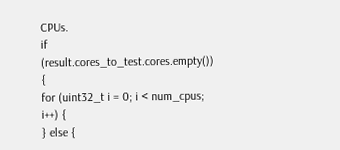CPUs.
if (result.cores_to_test.cores.empty()) {
for (uint32_t i = 0; i < num_cpus; i++) {
} else {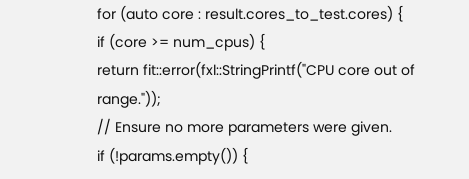for (auto core : result.cores_to_test.cores) {
if (core >= num_cpus) {
return fit::error(fxl::StringPrintf("CPU core out of range."));
// Ensure no more parameters were given.
if (!params.empty()) {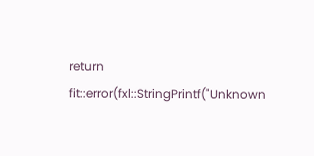return fit::error(fxl::StringPrintf("Unknown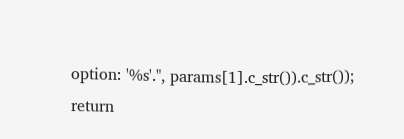option: '%s'.", params[1].c_str()).c_str());
return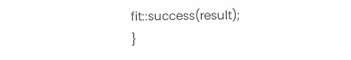fit::success(result);
}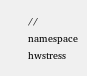// namespace hwstress